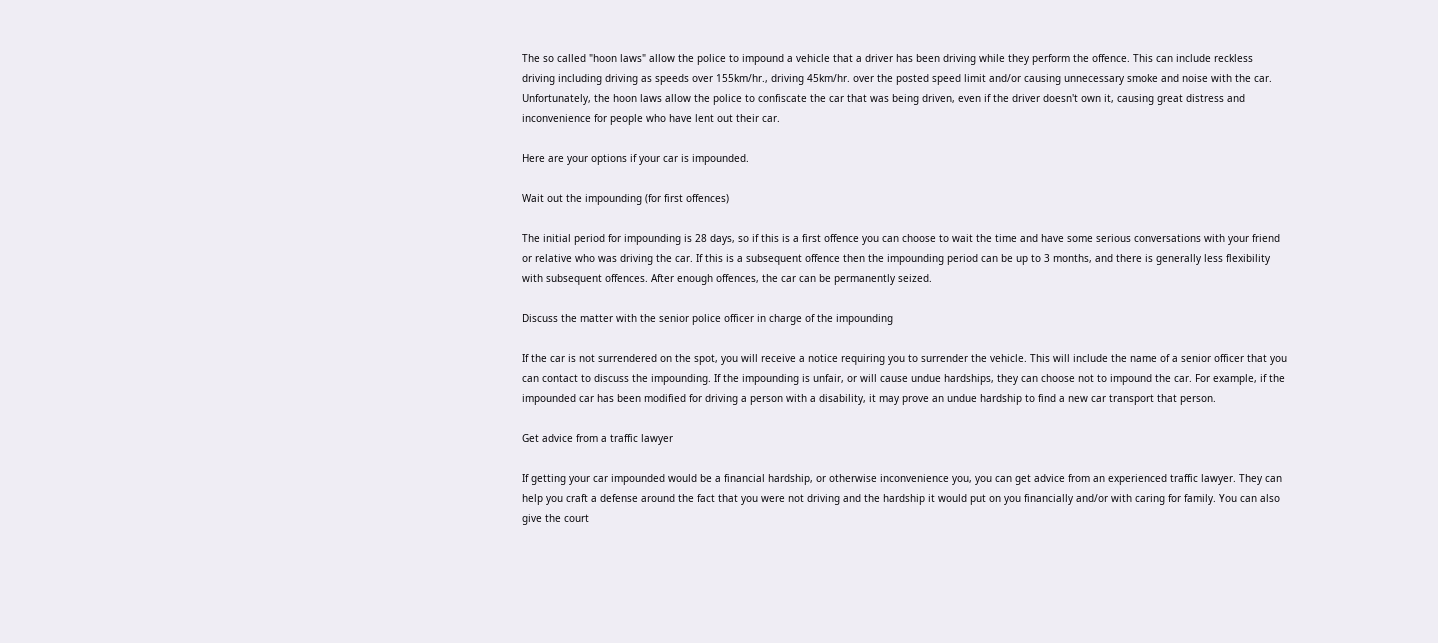The so called "hoon laws" allow the police to impound a vehicle that a driver has been driving while they perform the offence. This can include reckless driving including driving as speeds over 155km/hr., driving 45km/hr. over the posted speed limit and/or causing unnecessary smoke and noise with the car. Unfortunately, the hoon laws allow the police to confiscate the car that was being driven, even if the driver doesn't own it, causing great distress and inconvenience for people who have lent out their car.

Here are your options if your car is impounded.

Wait out the impounding (for first offences)

The initial period for impounding is 28 days, so if this is a first offence you can choose to wait the time and have some serious conversations with your friend or relative who was driving the car. If this is a subsequent offence then the impounding period can be up to 3 months, and there is generally less flexibility with subsequent offences. After enough offences, the car can be permanently seized.

Discuss the matter with the senior police officer in charge of the impounding

If the car is not surrendered on the spot, you will receive a notice requiring you to surrender the vehicle. This will include the name of a senior officer that you can contact to discuss the impounding. If the impounding is unfair, or will cause undue hardships, they can choose not to impound the car. For example, if the impounded car has been modified for driving a person with a disability, it may prove an undue hardship to find a new car transport that person.

Get advice from a traffic lawyer

If getting your car impounded would be a financial hardship, or otherwise inconvenience you, you can get advice from an experienced traffic lawyer. They can help you craft a defense around the fact that you were not driving and the hardship it would put on you financially and/or with caring for family. You can also give the court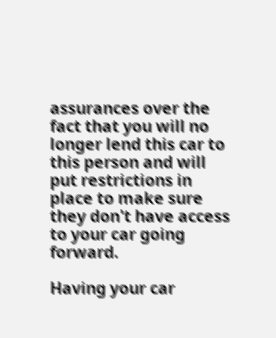assurances over the fact that you will no longer lend this car to this person and will put restrictions in place to make sure they don't have access to your car going forward.

Having your car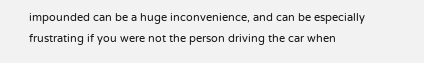impounded can be a huge inconvenience, and can be especially frustrating if you were not the person driving the car when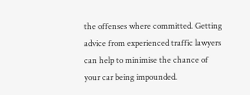the offenses where committed. Getting advice from experienced traffic lawyers can help to minimise the chance of your car being impounded.